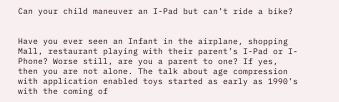Can your child maneuver an I-Pad but can’t ride a bike?


Have you ever seen an Infant in the airplane, shopping Mall, restaurant playing with their parent’s I-Pad or I-Phone? Worse still, are you a parent to one? If yes, then you are not alone. The talk about age compression with application enabled toys started as early as 1990’s with the coming of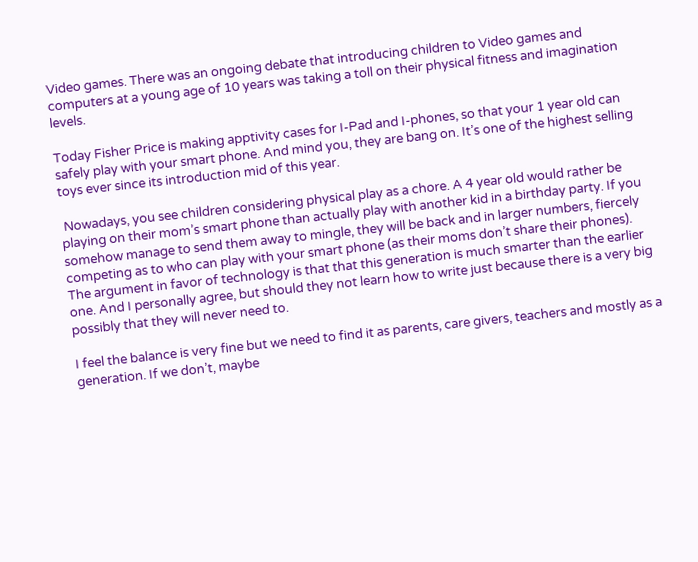Video games. There was an ongoing debate that introducing children to Video games and computers at a young age of 10 years was taking a toll on their physical fitness and imagination levels.

Today Fisher Price is making apptivity cases for I-Pad and I-phones, so that your 1 year old can safely play with your smart phone. And mind you, they are bang on. It’s one of the highest selling toys ever since its introduction mid of this year.

 Nowadays, you see children considering physical play as a chore. A 4 year old would rather be playing on their mom’s smart phone than actually play with another kid in a birthday party. If you somehow manage to send them away to mingle, they will be back and in larger numbers, fiercely competing as to who can play with your smart phone (as their moms don’t share their phones). The argument in favor of technology is that that this generation is much smarter than the earlier one. And I personally agree, but should they not learn how to write just because there is a very big possibly that they will never need to.

I feel the balance is very fine but we need to find it as parents, care givers, teachers and mostly as a generation. If we don’t, maybe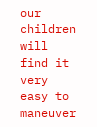our children will find it very easy to maneuver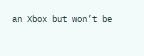an Xbox but won’t be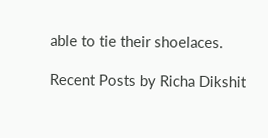able to tie their shoelaces.

Recent Posts by Richa Dikshit